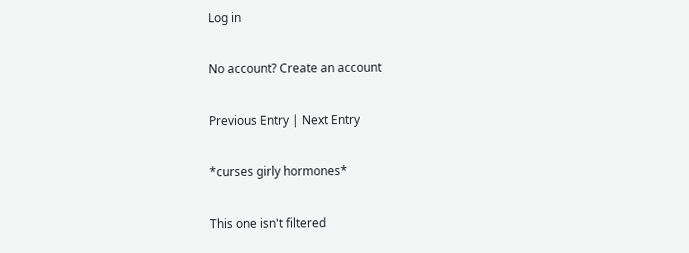Log in

No account? Create an account

Previous Entry | Next Entry

*curses girly hormones*

This one isn't filtered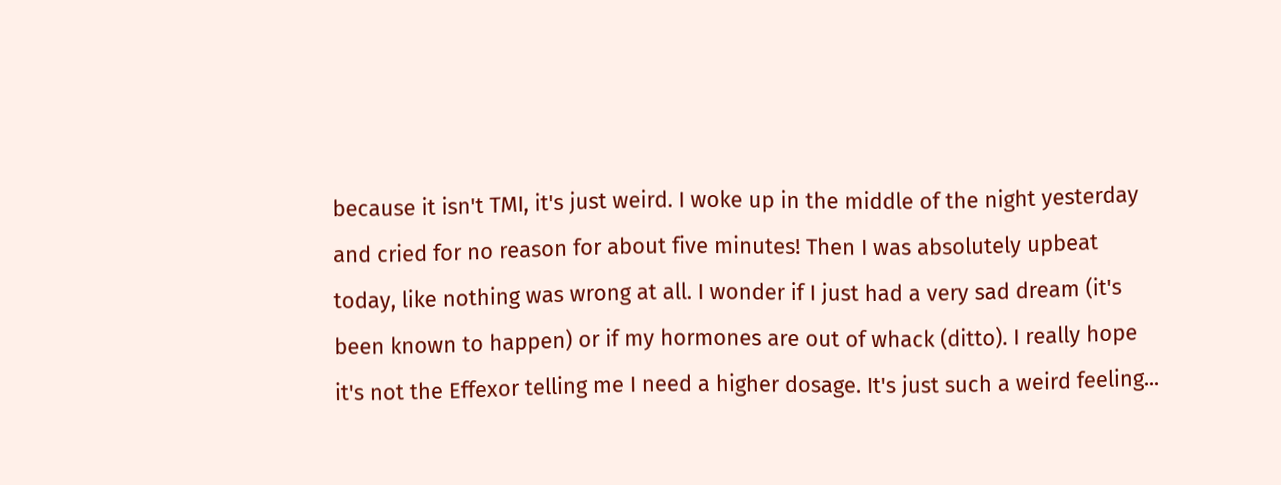because it isn't TMI, it's just weird. I woke up in the middle of the night yesterday and cried for no reason for about five minutes! Then I was absolutely upbeat today, like nothing was wrong at all. I wonder if I just had a very sad dream (it's been known to happen) or if my hormones are out of whack (ditto). I really hope it's not the Effexor telling me I need a higher dosage. It's just such a weird feeling...